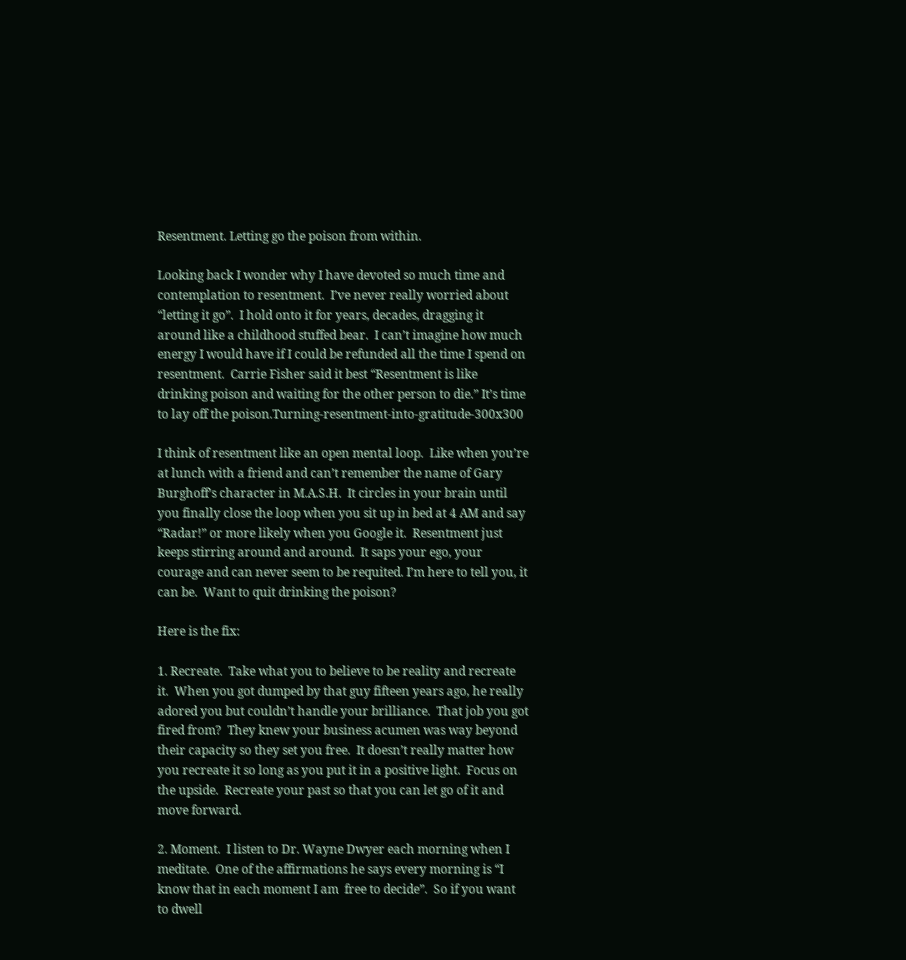Resentment. Letting go the poison from within.

Looking back I wonder why I have devoted so much time and contemplation to resentment.  I’ve never really worried about “letting it go”.  I hold onto it for years, decades, dragging it around like a childhood stuffed bear.  I can’t imagine how much energy I would have if I could be refunded all the time I spend on resentment.  Carrie Fisher said it best “Resentment is like drinking poison and waiting for the other person to die.” It’s time to lay off the poison.Turning-resentment-into-gratitude-300x300

I think of resentment like an open mental loop.  Like when you’re at lunch with a friend and can’t remember the name of Gary Burghoff’s character in M.A.S.H.  It circles in your brain until you finally close the loop when you sit up in bed at 4 AM and say “Radar!” or more likely when you Google it.  Resentment just keeps stirring around and around.  It saps your ego, your courage and can never seem to be requited. I’m here to tell you, it can be.  Want to quit drinking the poison?

Here is the fix:

1. Recreate.  Take what you to believe to be reality and recreate it.  When you got dumped by that guy fifteen years ago, he really adored you but couldn’t handle your brilliance.  That job you got fired from?  They knew your business acumen was way beyond their capacity so they set you free.  It doesn’t really matter how you recreate it so long as you put it in a positive light.  Focus on the upside.  Recreate your past so that you can let go of it and move forward.

2. Moment.  I listen to Dr. Wayne Dwyer each morning when I meditate.  One of the affirmations he says every morning is “I know that in each moment I am  free to decide”.  So if you want to dwell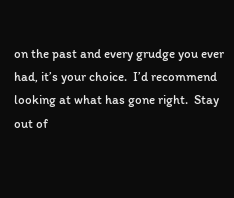on the past and every grudge you ever had, it’s your choice.  I’d recommend looking at what has gone right.  Stay out of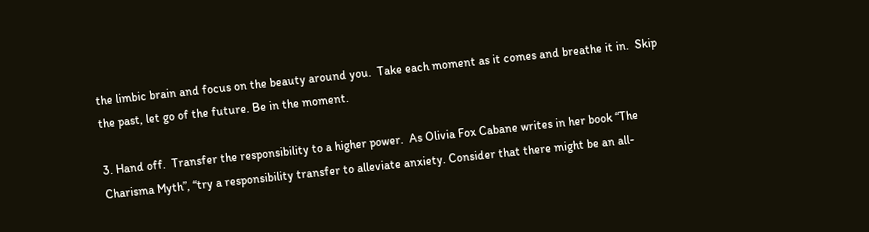the limbic brain and focus on the beauty around you.  Take each moment as it comes and breathe it in.  Skip the past, let go of the future. Be in the moment.

3. Hand off.  Transfer the responsibility to a higher power.  As Olivia Fox Cabane writes in her book “The Charisma Myth”, “try a responsibility transfer to alleviate anxiety. Consider that there might be an all-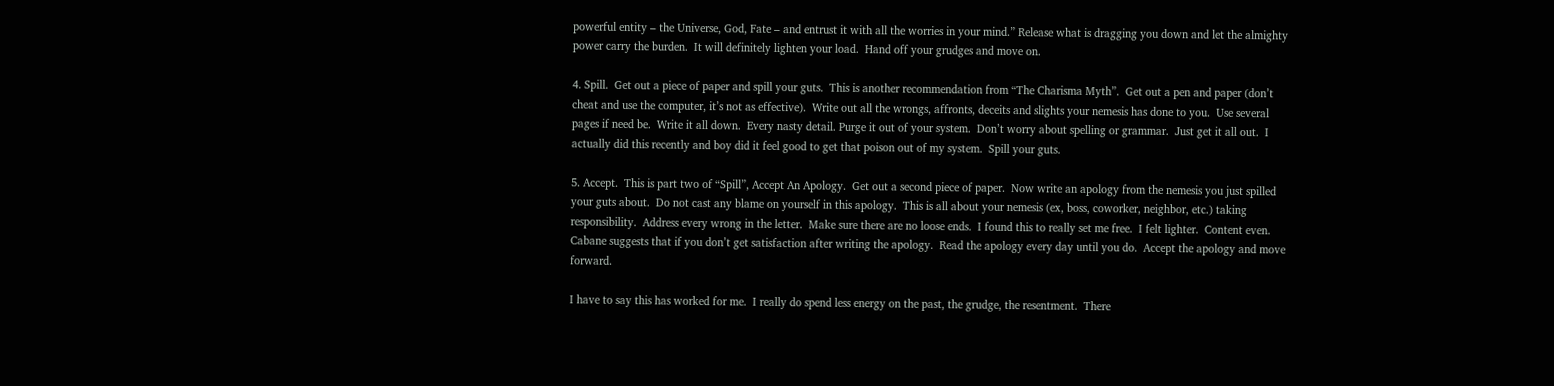powerful entity – the Universe, God, Fate – and entrust it with all the worries in your mind.” Release what is dragging you down and let the almighty power carry the burden.  It will definitely lighten your load.  Hand off your grudges and move on.

4. Spill.  Get out a piece of paper and spill your guts.  This is another recommendation from “The Charisma Myth”.  Get out a pen and paper (don’t cheat and use the computer, it’s not as effective).  Write out all the wrongs, affronts, deceits and slights your nemesis has done to you.  Use several pages if need be.  Write it all down.  Every nasty detail. Purge it out of your system.  Don’t worry about spelling or grammar.  Just get it all out.  I actually did this recently and boy did it feel good to get that poison out of my system.  Spill your guts.

5. Accept.  This is part two of “Spill”, Accept An Apology.  Get out a second piece of paper.  Now write an apology from the nemesis you just spilled your guts about.  Do not cast any blame on yourself in this apology.  This is all about your nemesis (ex, boss, coworker, neighbor, etc.) taking responsibility.  Address every wrong in the letter.  Make sure there are no loose ends.  I found this to really set me free.  I felt lighter.  Content even.  Cabane suggests that if you don’t get satisfaction after writing the apology.  Read the apology every day until you do.  Accept the apology and move forward.

I have to say this has worked for me.  I really do spend less energy on the past, the grudge, the resentment.  There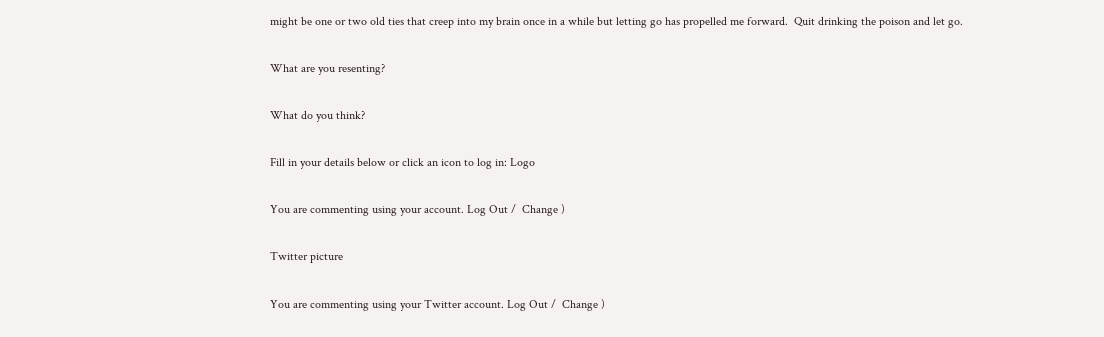might be one or two old ties that creep into my brain once in a while but letting go has propelled me forward.  Quit drinking the poison and let go.

What are you resenting?

What do you think?

Fill in your details below or click an icon to log in: Logo

You are commenting using your account. Log Out /  Change )

Twitter picture

You are commenting using your Twitter account. Log Out /  Change )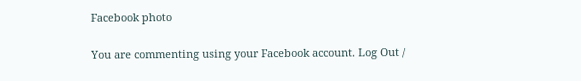Facebook photo

You are commenting using your Facebook account. Log Out /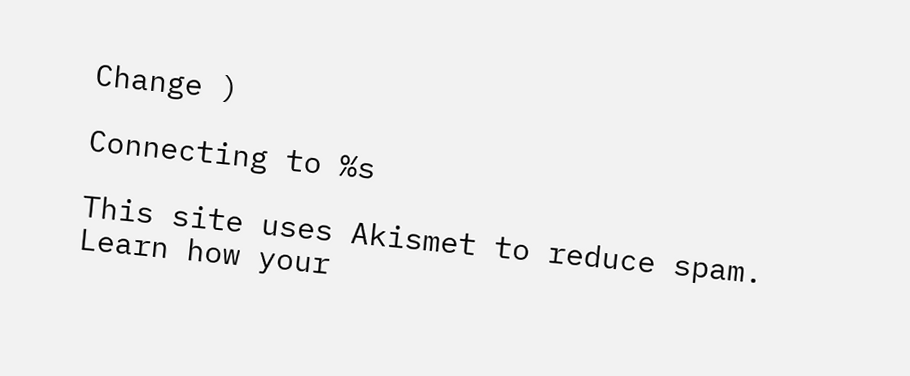Change )

Connecting to %s

This site uses Akismet to reduce spam. Learn how your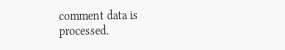comment data is processed.